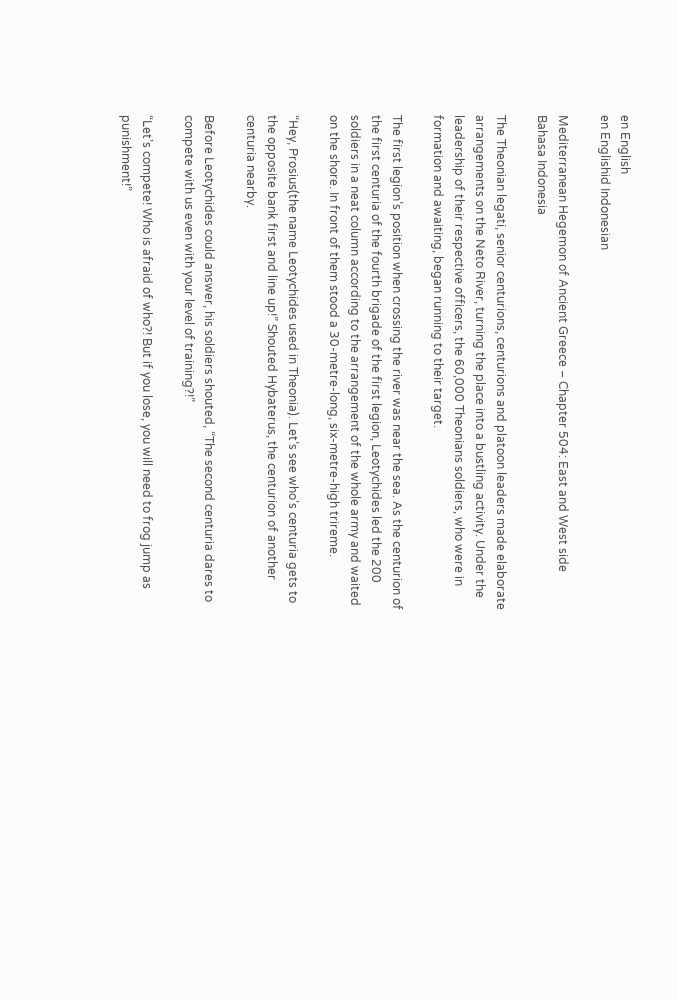en English
en Englishid Indonesian

Mediterranean Hegemon of Ancient Greece – Chapter 504: East and West side Bahasa Indonesia

The Theonian legati, senior centurions, centurions and platoon leaders made elaborate arrangements on the Neto River, turning the place into a bustling activity. Under the leadership of their respective officers, the 60,000 Theonians soldiers, who were in formation and awaiting, began running to their target.

The first legion’s position when crossing the river was near the sea. As the centurion of the first centuria of the fourth brigade of the first legion, Leotychides led the 200 soldiers in a neat column according to the arrangement of the whole army and waited on the shore. In front of them stood a 30-metre-long, six-metre-high trireme.

“Hey, Prosius(the name Leotychides used in Theonia). Let’s see who’s centuria gets to the opposite bank first and line up!” Shouted Hybaterus, the centurion of another centuria nearby.

Before Leotychides could answer, his soldiers shouted, “The second centuria dares to compete with us even with your level of training?!”

“Let’s compete! Who is afraid of who?! But if you lose, you will need to frog jump as punishment!”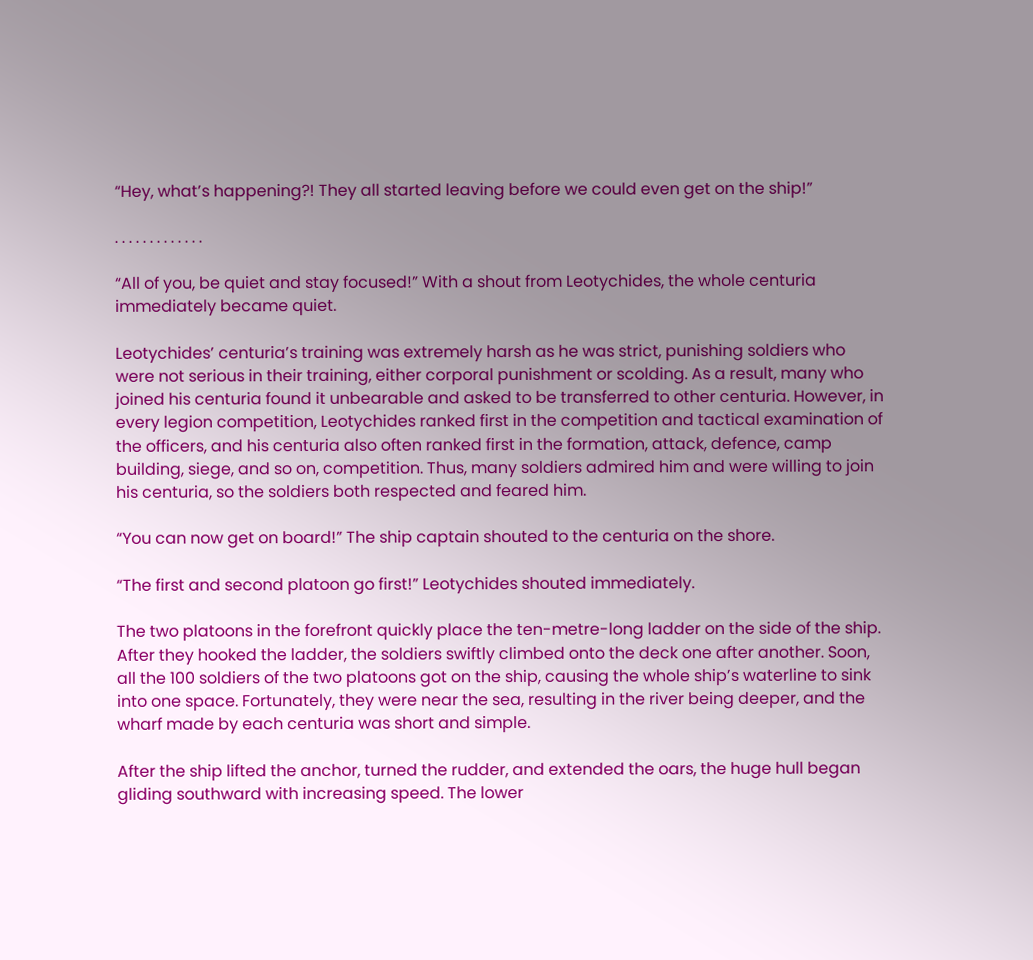“Hey, what’s happening?! They all started leaving before we could even get on the ship!”

. . . . . . . . . . . . .

“All of you, be quiet and stay focused!” With a shout from Leotychides, the whole centuria immediately became quiet.

Leotychides’ centuria’s training was extremely harsh as he was strict, punishing soldiers who were not serious in their training, either corporal punishment or scolding. As a result, many who joined his centuria found it unbearable and asked to be transferred to other centuria. However, in every legion competition, Leotychides ranked first in the competition and tactical examination of the officers, and his centuria also often ranked first in the formation, attack, defence, camp building, siege, and so on, competition. Thus, many soldiers admired him and were willing to join his centuria, so the soldiers both respected and feared him.

“You can now get on board!” The ship captain shouted to the centuria on the shore.

“The first and second platoon go first!” Leotychides shouted immediately.

The two platoons in the forefront quickly place the ten-metre-long ladder on the side of the ship. After they hooked the ladder, the soldiers swiftly climbed onto the deck one after another. Soon, all the 100 soldiers of the two platoons got on the ship, causing the whole ship’s waterline to sink into one space. Fortunately, they were near the sea, resulting in the river being deeper, and the wharf made by each centuria was short and simple.

After the ship lifted the anchor, turned the rudder, and extended the oars, the huge hull began gliding southward with increasing speed. The lower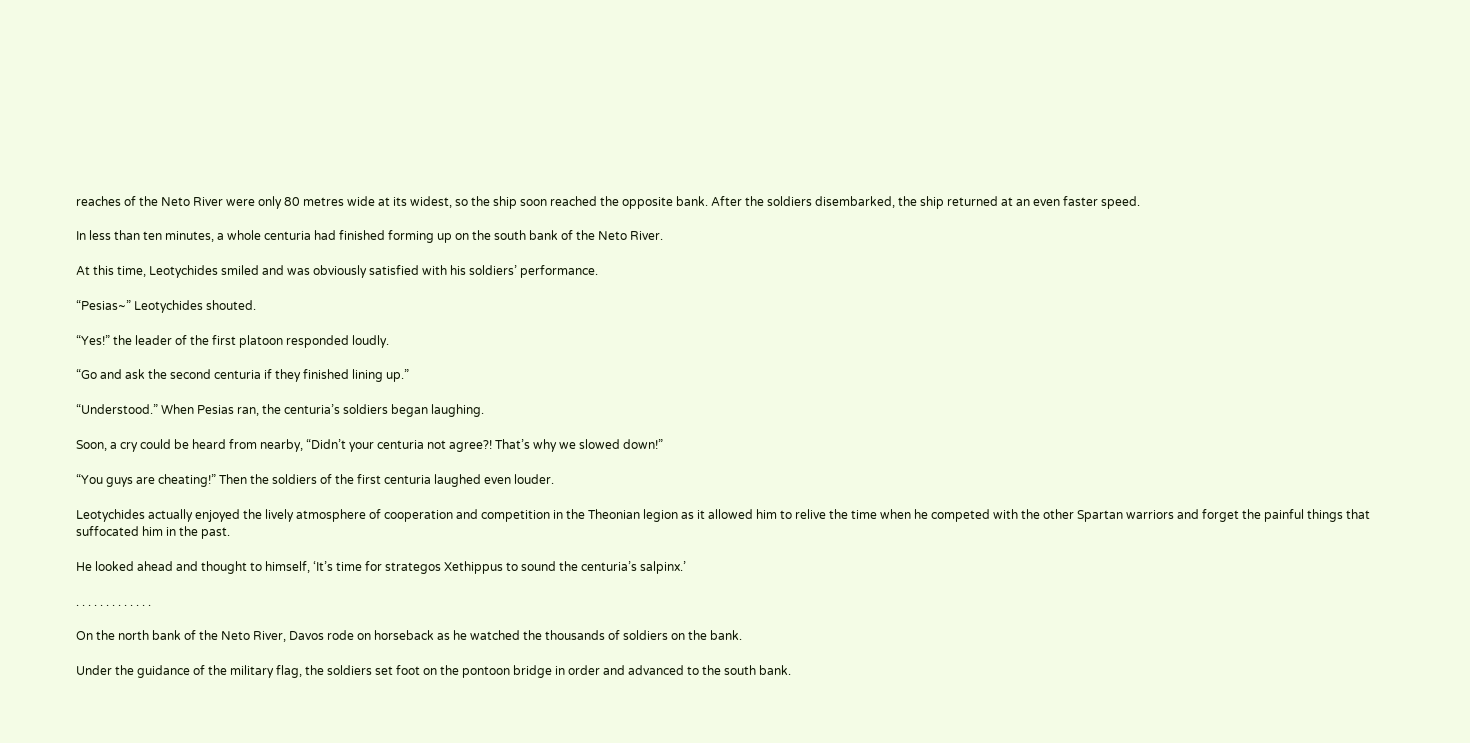reaches of the Neto River were only 80 metres wide at its widest, so the ship soon reached the opposite bank. After the soldiers disembarked, the ship returned at an even faster speed.

In less than ten minutes, a whole centuria had finished forming up on the south bank of the Neto River.

At this time, Leotychides smiled and was obviously satisfied with his soldiers’ performance.

“Pesias~” Leotychides shouted.

“Yes!” the leader of the first platoon responded loudly.

“Go and ask the second centuria if they finished lining up.”

“Understood.” When Pesias ran, the centuria’s soldiers began laughing.

Soon, a cry could be heard from nearby, “Didn’t your centuria not agree?! That’s why we slowed down!”

“You guys are cheating!” Then the soldiers of the first centuria laughed even louder.

Leotychides actually enjoyed the lively atmosphere of cooperation and competition in the Theonian legion as it allowed him to relive the time when he competed with the other Spartan warriors and forget the painful things that suffocated him in the past.

He looked ahead and thought to himself, ‘It’s time for strategos Xethippus to sound the centuria’s salpinx.’

. . . . . . . . . . . . .

On the north bank of the Neto River, Davos rode on horseback as he watched the thousands of soldiers on the bank.

Under the guidance of the military flag, the soldiers set foot on the pontoon bridge in order and advanced to the south bank.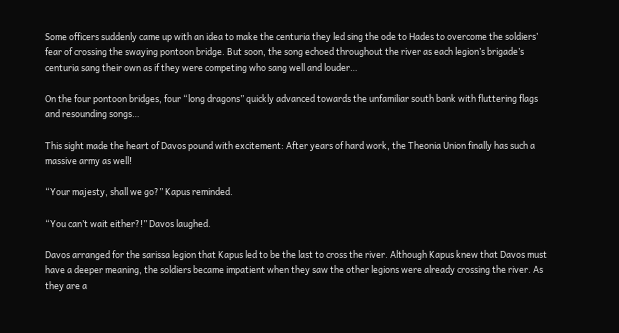Some officers suddenly came up with an idea to make the centuria they led sing the ode to Hades to overcome the soldiers’ fear of crossing the swaying pontoon bridge. But soon, the song echoed throughout the river as each legion’s brigade’s centuria sang their own as if they were competing who sang well and louder…

On the four pontoon bridges, four “long dragons” quickly advanced towards the unfamiliar south bank with fluttering flags and resounding songs…

This sight made the heart of Davos pound with excitement: After years of hard work, the Theonia Union finally has such a massive army as well!

“Your majesty, shall we go?” Kapus reminded.

“You can’t wait either?!” Davos laughed.

Davos arranged for the sarissa legion that Kapus led to be the last to cross the river. Although Kapus knew that Davos must have a deeper meaning, the soldiers became impatient when they saw the other legions were already crossing the river. As they are a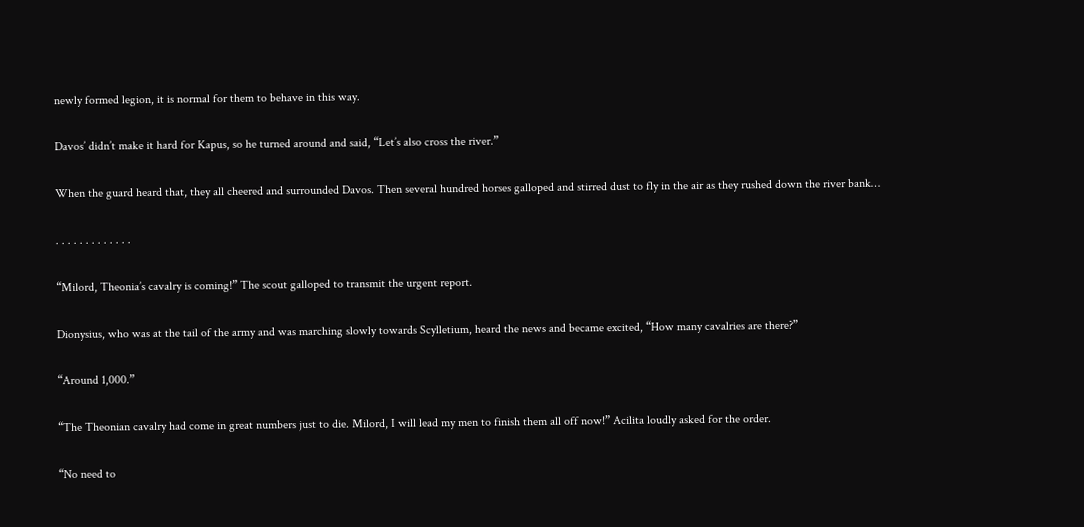newly formed legion, it is normal for them to behave in this way.

Davos’ didn’t make it hard for Kapus, so he turned around and said, “Let’s also cross the river.”

When the guard heard that, they all cheered and surrounded Davos. Then several hundred horses galloped and stirred dust to fly in the air as they rushed down the river bank…

. . . . . . . . . . . . .

“Milord, Theonia’s cavalry is coming!” The scout galloped to transmit the urgent report.

Dionysius, who was at the tail of the army and was marching slowly towards Scylletium, heard the news and became excited, “How many cavalries are there?”

“Around 1,000.”

“The Theonian cavalry had come in great numbers just to die. Milord, I will lead my men to finish them all off now!” Acilita loudly asked for the order.

“No need to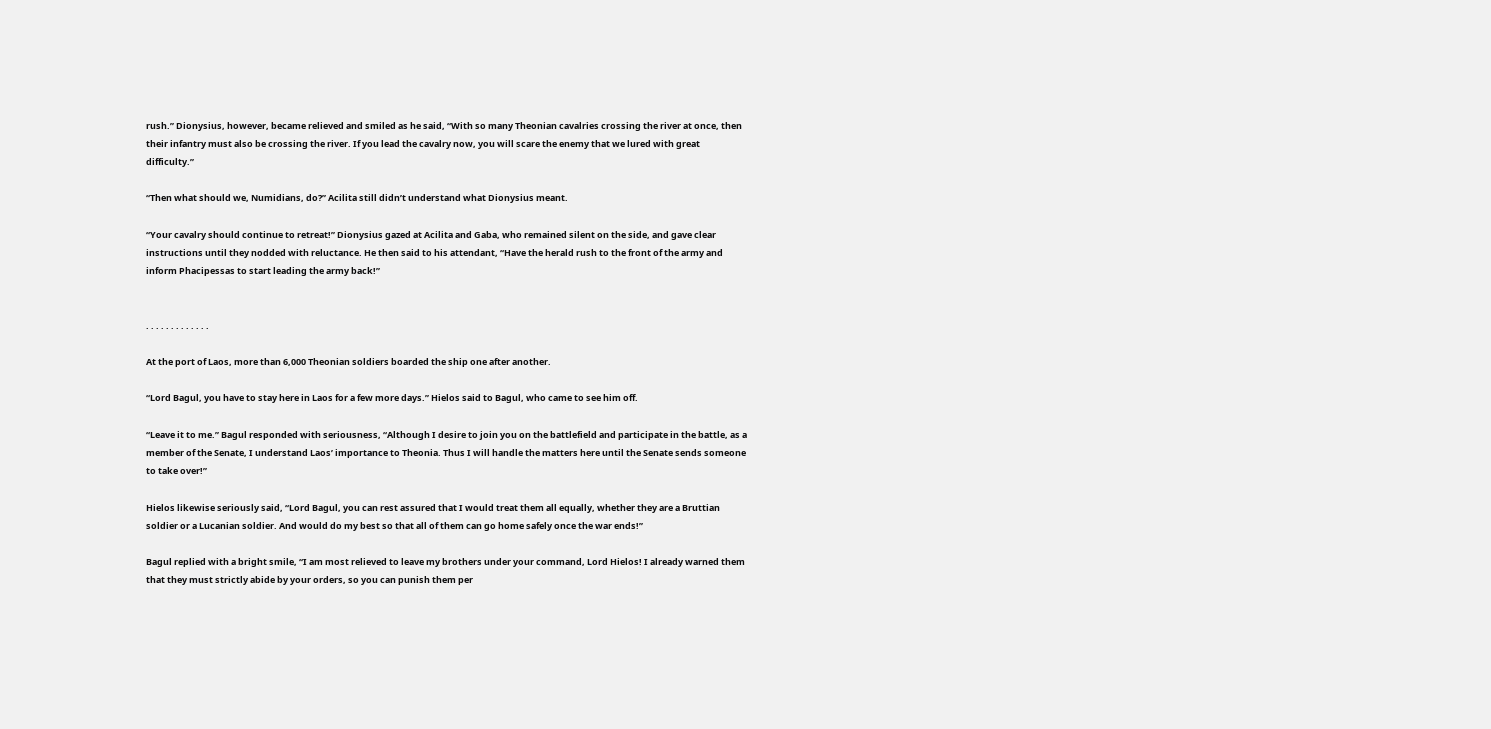rush.” Dionysius, however, became relieved and smiled as he said, “With so many Theonian cavalries crossing the river at once, then their infantry must also be crossing the river. If you lead the cavalry now, you will scare the enemy that we lured with great difficulty.”

“Then what should we, Numidians, do?” Acilita still didn’t understand what Dionysius meant.

“Your cavalry should continue to retreat!” Dionysius gazed at Acilita and Gaba, who remained silent on the side, and gave clear instructions until they nodded with reluctance. He then said to his attendant, “Have the herald rush to the front of the army and inform Phacipessas to start leading the army back!”


. . . . . . . . . . . . .

At the port of Laos, more than 6,000 Theonian soldiers boarded the ship one after another.

“Lord Bagul, you have to stay here in Laos for a few more days.” Hielos said to Bagul, who came to see him off.

“Leave it to me.” Bagul responded with seriousness, “Although I desire to join you on the battlefield and participate in the battle, as a member of the Senate, I understand Laos’ importance to Theonia. Thus I will handle the matters here until the Senate sends someone to take over!”

Hielos likewise seriously said, “Lord Bagul, you can rest assured that I would treat them all equally, whether they are a Bruttian soldier or a Lucanian soldier. And would do my best so that all of them can go home safely once the war ends!”

Bagul replied with a bright smile, “I am most relieved to leave my brothers under your command, Lord Hielos! I already warned them that they must strictly abide by your orders, so you can punish them per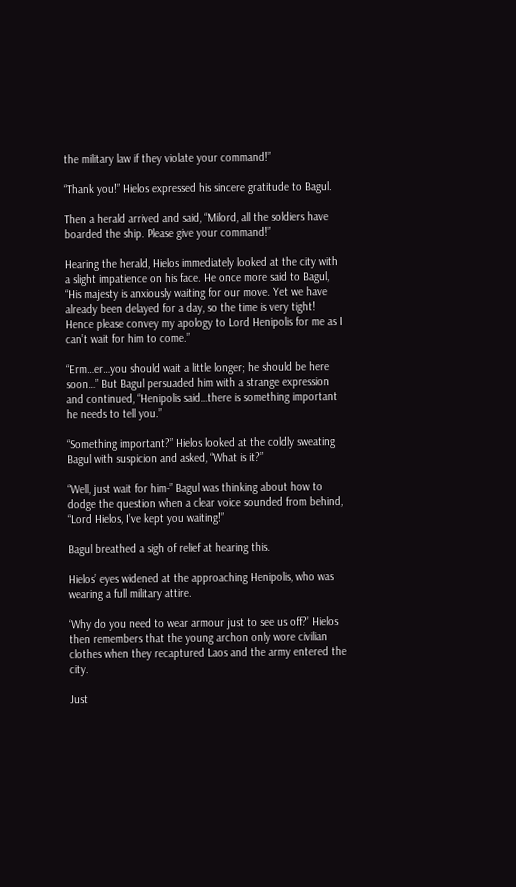the military law if they violate your command!”

“Thank you!” Hielos expressed his sincere gratitude to Bagul.

Then a herald arrived and said, “Milord, all the soldiers have boarded the ship. Please give your command!”

Hearing the herald, Hielos immediately looked at the city with a slight impatience on his face. He once more said to Bagul, “His majesty is anxiously waiting for our move. Yet we have already been delayed for a day, so the time is very tight! Hence please convey my apology to Lord Henipolis for me as I can’t wait for him to come.”

“Erm…er…you should wait a little longer; he should be here soon…” But Bagul persuaded him with a strange expression and continued, “Henipolis said…there is something important he needs to tell you.”

“Something important?” Hielos looked at the coldly sweating Bagul with suspicion and asked, “What is it?”

“Well, just wait for him-” Bagul was thinking about how to dodge the question when a clear voice sounded from behind, “Lord Hielos, I’ve kept you waiting!”

Bagul breathed a sigh of relief at hearing this.

Hielos’ eyes widened at the approaching Henipolis, who was wearing a full military attire.

‘Why do you need to wear armour just to see us off?’ Hielos then remembers that the young archon only wore civilian clothes when they recaptured Laos and the army entered the city.

Just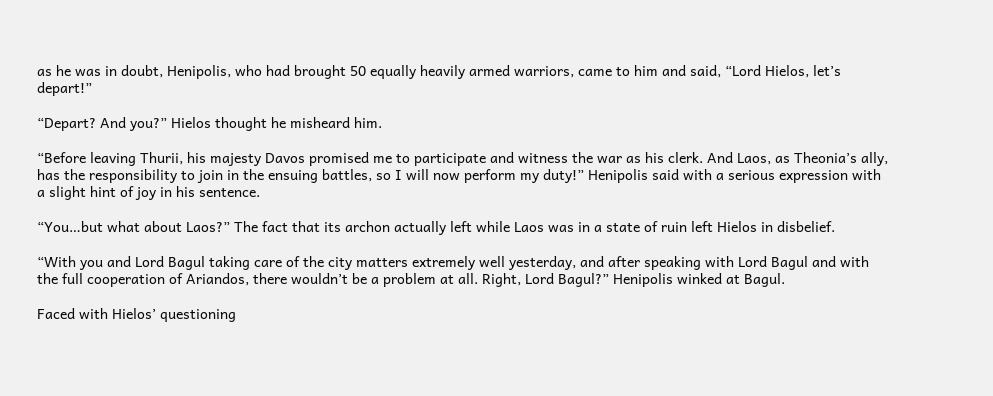as he was in doubt, Henipolis, who had brought 50 equally heavily armed warriors, came to him and said, “Lord Hielos, let’s depart!”

“Depart? And you?” Hielos thought he misheard him.

“Before leaving Thurii, his majesty Davos promised me to participate and witness the war as his clerk. And Laos, as Theonia’s ally, has the responsibility to join in the ensuing battles, so I will now perform my duty!” Henipolis said with a serious expression with a slight hint of joy in his sentence.

“You…but what about Laos?” The fact that its archon actually left while Laos was in a state of ruin left Hielos in disbelief.

“With you and Lord Bagul taking care of the city matters extremely well yesterday, and after speaking with Lord Bagul and with the full cooperation of Ariandos, there wouldn’t be a problem at all. Right, Lord Bagul?” Henipolis winked at Bagul.

Faced with Hielos’ questioning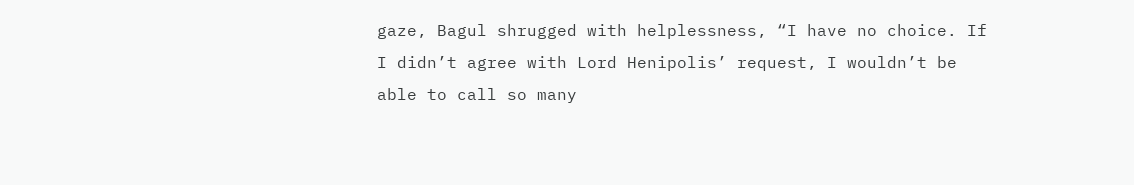gaze, Bagul shrugged with helplessness, “I have no choice. If I didn’t agree with Lord Henipolis’ request, I wouldn’t be able to call so many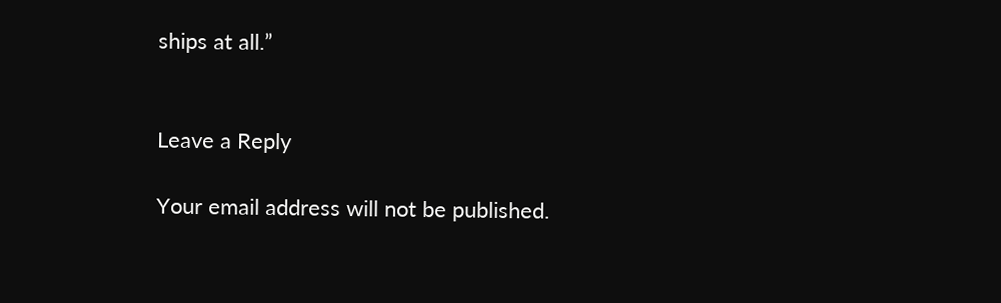ships at all.”


Leave a Reply

Your email address will not be published.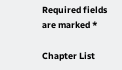Required fields are marked *

Chapter List